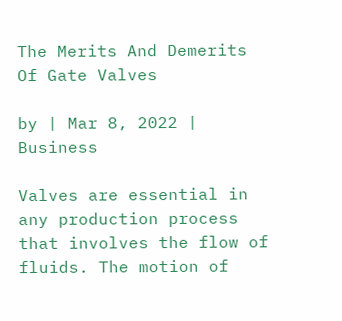The Merits And Demerits Of Gate Valves

by | Mar 8, 2022 | Business

Valves are essential in any production process that involves the flow of fluids. The motion of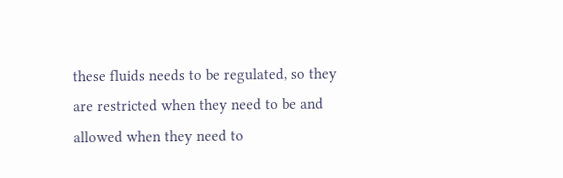these fluids needs to be regulated, so they are restricted when they need to be and allowed when they need to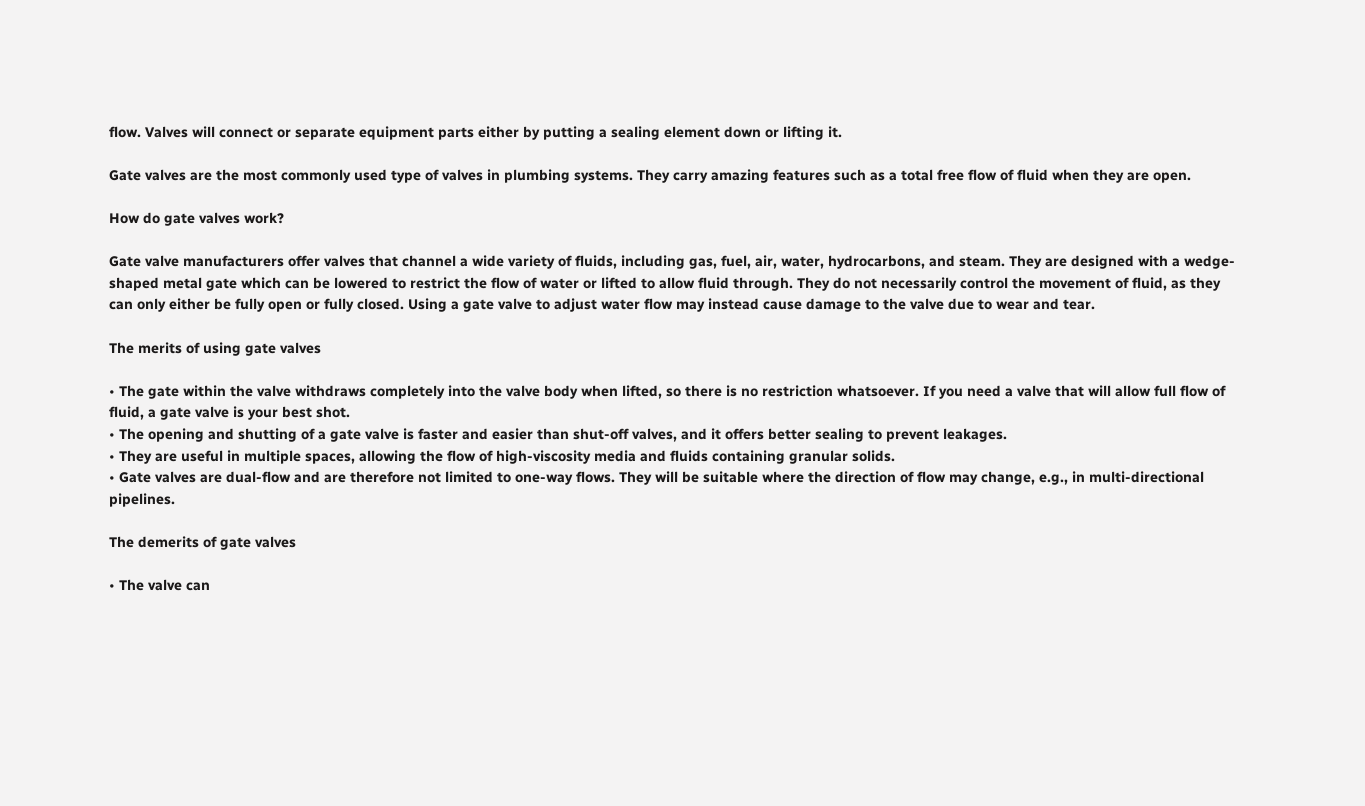flow. Valves will connect or separate equipment parts either by putting a sealing element down or lifting it.

Gate valves are the most commonly used type of valves in plumbing systems. They carry amazing features such as a total free flow of fluid when they are open.

How do gate valves work?

Gate valve manufacturers offer valves that channel a wide variety of fluids, including gas, fuel, air, water, hydrocarbons, and steam. They are designed with a wedge-shaped metal gate which can be lowered to restrict the flow of water or lifted to allow fluid through. They do not necessarily control the movement of fluid, as they can only either be fully open or fully closed. Using a gate valve to adjust water flow may instead cause damage to the valve due to wear and tear.

The merits of using gate valves

• The gate within the valve withdraws completely into the valve body when lifted, so there is no restriction whatsoever. If you need a valve that will allow full flow of fluid, a gate valve is your best shot.
• The opening and shutting of a gate valve is faster and easier than shut-off valves, and it offers better sealing to prevent leakages.
• They are useful in multiple spaces, allowing the flow of high-viscosity media and fluids containing granular solids.
• Gate valves are dual-flow and are therefore not limited to one-way flows. They will be suitable where the direction of flow may change, e.g., in multi-directional pipelines.

The demerits of gate valves

• The valve can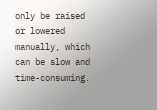only be raised or lowered manually, which can be slow and time-consuming.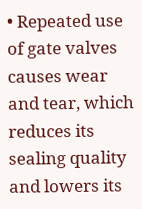• Repeated use of gate valves causes wear and tear, which reduces its sealing quality and lowers its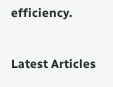efficiency.

Latest Articles